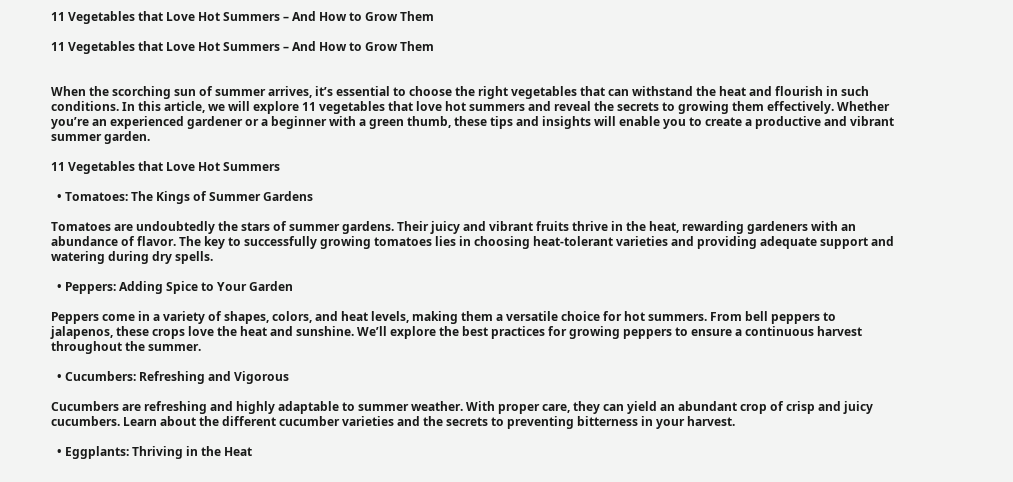11 Vegetables that Love Hot Summers – And How to Grow Them

11 Vegetables that Love Hot Summers – And How to Grow Them


When the scorching sun of summer arrives, it’s essential to choose the right vegetables that can withstand the heat and flourish in such conditions. In this article, we will explore 11 vegetables that love hot summers and reveal the secrets to growing them effectively. Whether you’re an experienced gardener or a beginner with a green thumb, these tips and insights will enable you to create a productive and vibrant summer garden.

11 Vegetables that Love Hot Summers

  • Tomatoes: The Kings of Summer Gardens

Tomatoes are undoubtedly the stars of summer gardens. Their juicy and vibrant fruits thrive in the heat, rewarding gardeners with an abundance of flavor. The key to successfully growing tomatoes lies in choosing heat-tolerant varieties and providing adequate support and watering during dry spells.

  • Peppers: Adding Spice to Your Garden

Peppers come in a variety of shapes, colors, and heat levels, making them a versatile choice for hot summers. From bell peppers to jalapenos, these crops love the heat and sunshine. We’ll explore the best practices for growing peppers to ensure a continuous harvest throughout the summer.

  • Cucumbers: Refreshing and Vigorous

Cucumbers are refreshing and highly adaptable to summer weather. With proper care, they can yield an abundant crop of crisp and juicy cucumbers. Learn about the different cucumber varieties and the secrets to preventing bitterness in your harvest.

  • Eggplants: Thriving in the Heat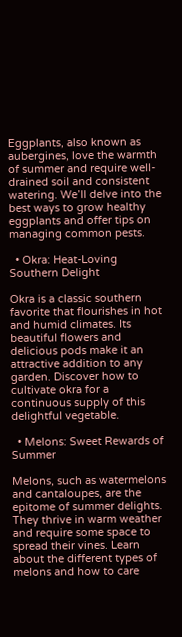Eggplants, also known as aubergines, love the warmth of summer and require well-drained soil and consistent watering. We’ll delve into the best ways to grow healthy eggplants and offer tips on managing common pests.

  • Okra: Heat-Loving Southern Delight

Okra is a classic southern favorite that flourishes in hot and humid climates. Its beautiful flowers and delicious pods make it an attractive addition to any garden. Discover how to cultivate okra for a continuous supply of this delightful vegetable.

  • Melons: Sweet Rewards of Summer

Melons, such as watermelons and cantaloupes, are the epitome of summer delights. They thrive in warm weather and require some space to spread their vines. Learn about the different types of melons and how to care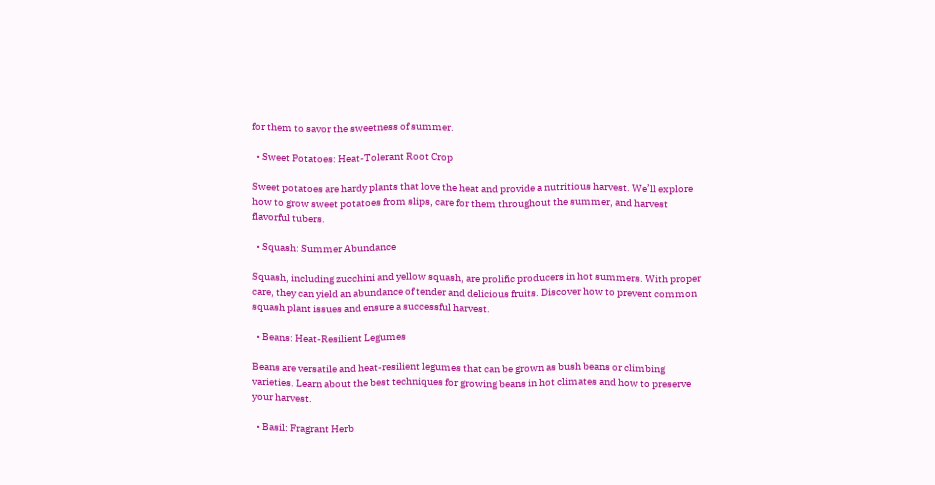for them to savor the sweetness of summer.

  • Sweet Potatoes: Heat-Tolerant Root Crop

Sweet potatoes are hardy plants that love the heat and provide a nutritious harvest. We’ll explore how to grow sweet potatoes from slips, care for them throughout the summer, and harvest flavorful tubers.

  • Squash: Summer Abundance

Squash, including zucchini and yellow squash, are prolific producers in hot summers. With proper care, they can yield an abundance of tender and delicious fruits. Discover how to prevent common squash plant issues and ensure a successful harvest.

  • Beans: Heat-Resilient Legumes

Beans are versatile and heat-resilient legumes that can be grown as bush beans or climbing varieties. Learn about the best techniques for growing beans in hot climates and how to preserve your harvest.

  • Basil: Fragrant Herb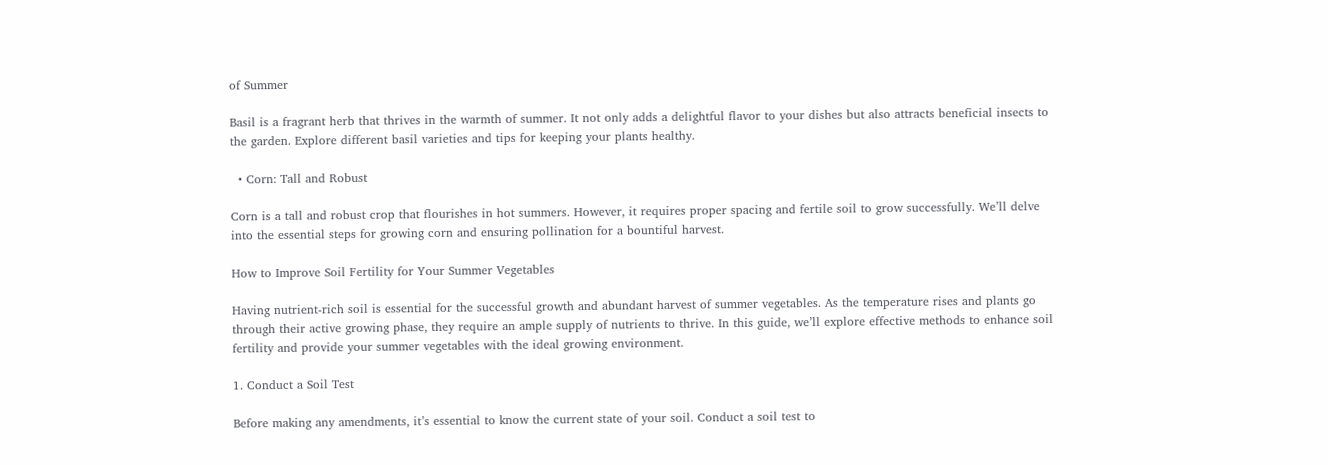of Summer

Basil is a fragrant herb that thrives in the warmth of summer. It not only adds a delightful flavor to your dishes but also attracts beneficial insects to the garden. Explore different basil varieties and tips for keeping your plants healthy.

  • Corn: Tall and Robust

Corn is a tall and robust crop that flourishes in hot summers. However, it requires proper spacing and fertile soil to grow successfully. We’ll delve into the essential steps for growing corn and ensuring pollination for a bountiful harvest.

How to Improve Soil Fertility for Your Summer Vegetables

Having nutrient-rich soil is essential for the successful growth and abundant harvest of summer vegetables. As the temperature rises and plants go through their active growing phase, they require an ample supply of nutrients to thrive. In this guide, we’ll explore effective methods to enhance soil fertility and provide your summer vegetables with the ideal growing environment.

1. Conduct a Soil Test

Before making any amendments, it’s essential to know the current state of your soil. Conduct a soil test to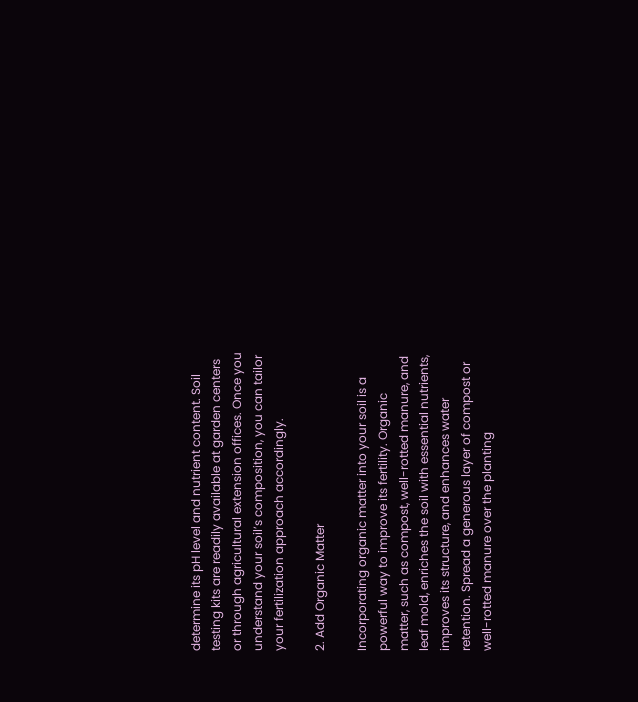determine its pH level and nutrient content. Soil testing kits are readily available at garden centers or through agricultural extension offices. Once you understand your soil’s composition, you can tailor your fertilization approach accordingly.

2. Add Organic Matter

Incorporating organic matter into your soil is a powerful way to improve its fertility. Organic matter, such as compost, well-rotted manure, and leaf mold, enriches the soil with essential nutrients, improves its structure, and enhances water retention. Spread a generous layer of compost or well-rotted manure over the planting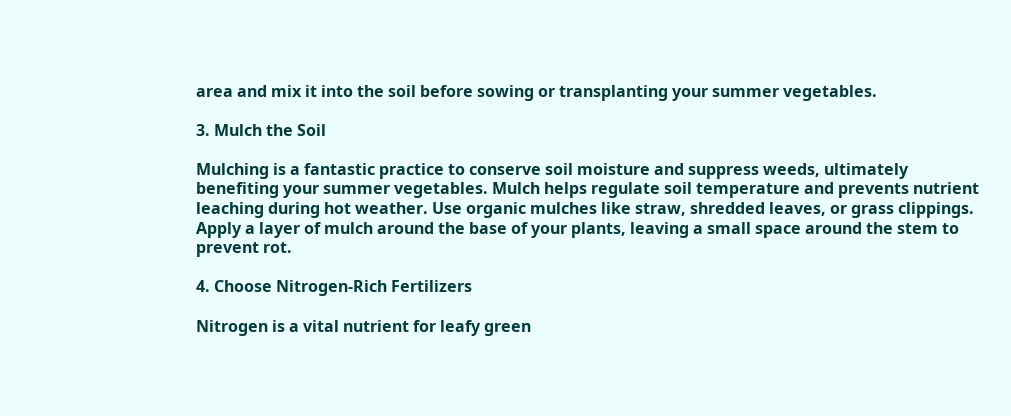area and mix it into the soil before sowing or transplanting your summer vegetables.

3. Mulch the Soil

Mulching is a fantastic practice to conserve soil moisture and suppress weeds, ultimately benefiting your summer vegetables. Mulch helps regulate soil temperature and prevents nutrient leaching during hot weather. Use organic mulches like straw, shredded leaves, or grass clippings. Apply a layer of mulch around the base of your plants, leaving a small space around the stem to prevent rot.

4. Choose Nitrogen-Rich Fertilizers

Nitrogen is a vital nutrient for leafy green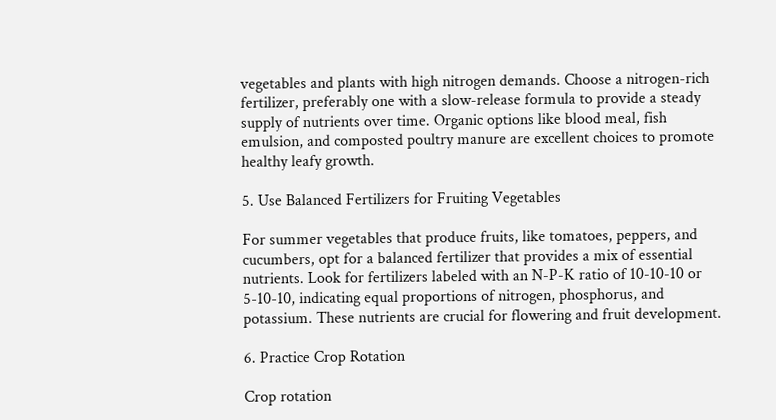vegetables and plants with high nitrogen demands. Choose a nitrogen-rich fertilizer, preferably one with a slow-release formula to provide a steady supply of nutrients over time. Organic options like blood meal, fish emulsion, and composted poultry manure are excellent choices to promote healthy leafy growth.

5. Use Balanced Fertilizers for Fruiting Vegetables

For summer vegetables that produce fruits, like tomatoes, peppers, and cucumbers, opt for a balanced fertilizer that provides a mix of essential nutrients. Look for fertilizers labeled with an N-P-K ratio of 10-10-10 or 5-10-10, indicating equal proportions of nitrogen, phosphorus, and potassium. These nutrients are crucial for flowering and fruit development.

6. Practice Crop Rotation

Crop rotation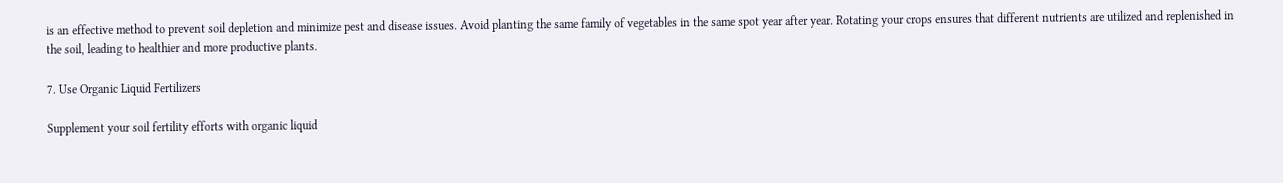is an effective method to prevent soil depletion and minimize pest and disease issues. Avoid planting the same family of vegetables in the same spot year after year. Rotating your crops ensures that different nutrients are utilized and replenished in the soil, leading to healthier and more productive plants.

7. Use Organic Liquid Fertilizers

Supplement your soil fertility efforts with organic liquid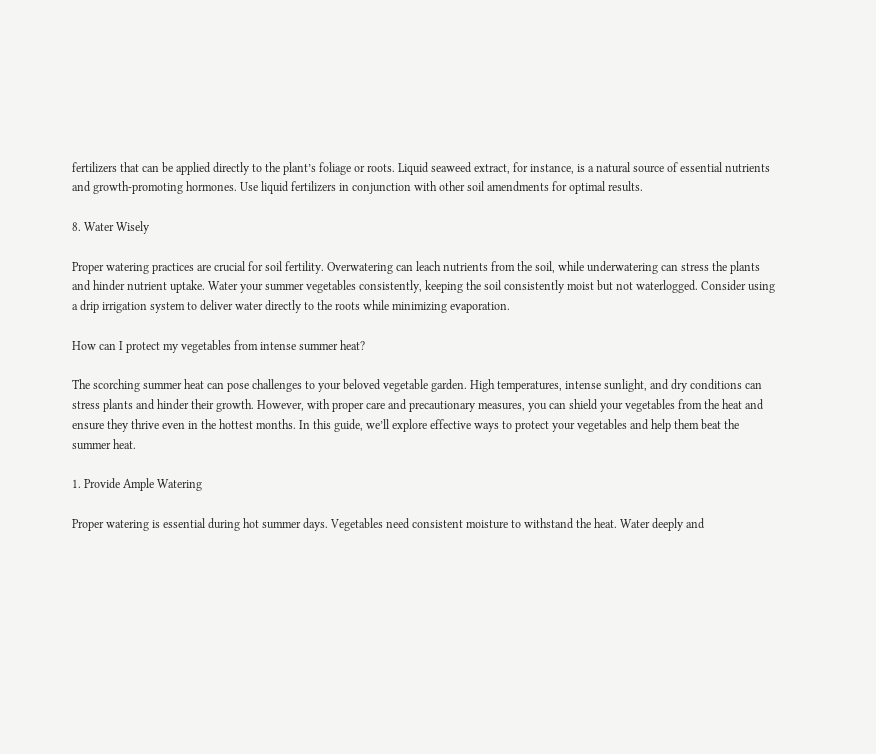fertilizers that can be applied directly to the plant’s foliage or roots. Liquid seaweed extract, for instance, is a natural source of essential nutrients and growth-promoting hormones. Use liquid fertilizers in conjunction with other soil amendments for optimal results.

8. Water Wisely

Proper watering practices are crucial for soil fertility. Overwatering can leach nutrients from the soil, while underwatering can stress the plants and hinder nutrient uptake. Water your summer vegetables consistently, keeping the soil consistently moist but not waterlogged. Consider using a drip irrigation system to deliver water directly to the roots while minimizing evaporation.

How can I protect my vegetables from intense summer heat?

The scorching summer heat can pose challenges to your beloved vegetable garden. High temperatures, intense sunlight, and dry conditions can stress plants and hinder their growth. However, with proper care and precautionary measures, you can shield your vegetables from the heat and ensure they thrive even in the hottest months. In this guide, we’ll explore effective ways to protect your vegetables and help them beat the summer heat.

1. Provide Ample Watering

Proper watering is essential during hot summer days. Vegetables need consistent moisture to withstand the heat. Water deeply and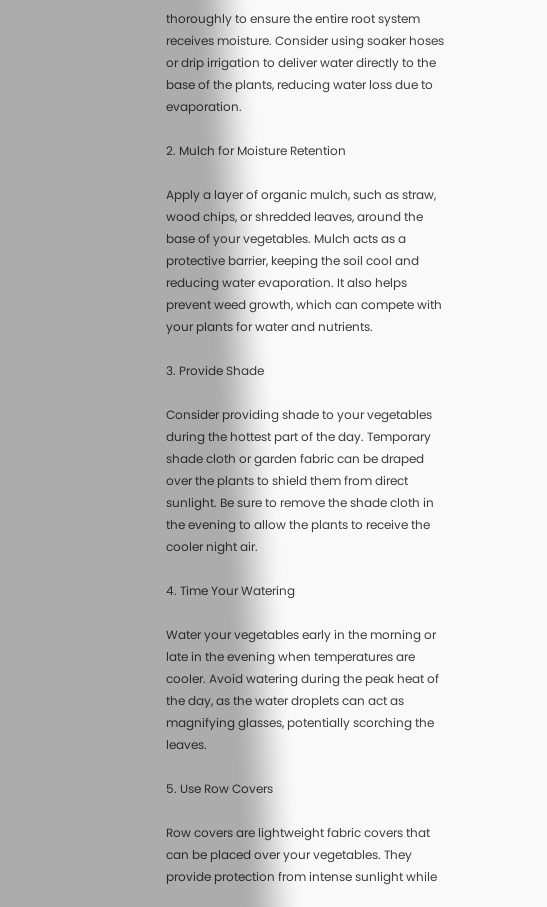thoroughly to ensure the entire root system receives moisture. Consider using soaker hoses or drip irrigation to deliver water directly to the base of the plants, reducing water loss due to evaporation.

2. Mulch for Moisture Retention

Apply a layer of organic mulch, such as straw, wood chips, or shredded leaves, around the base of your vegetables. Mulch acts as a protective barrier, keeping the soil cool and reducing water evaporation. It also helps prevent weed growth, which can compete with your plants for water and nutrients.

3. Provide Shade

Consider providing shade to your vegetables during the hottest part of the day. Temporary shade cloth or garden fabric can be draped over the plants to shield them from direct sunlight. Be sure to remove the shade cloth in the evening to allow the plants to receive the cooler night air.

4. Time Your Watering

Water your vegetables early in the morning or late in the evening when temperatures are cooler. Avoid watering during the peak heat of the day, as the water droplets can act as magnifying glasses, potentially scorching the leaves.

5. Use Row Covers

Row covers are lightweight fabric covers that can be placed over your vegetables. They provide protection from intense sunlight while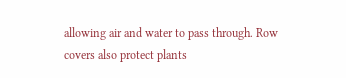allowing air and water to pass through. Row covers also protect plants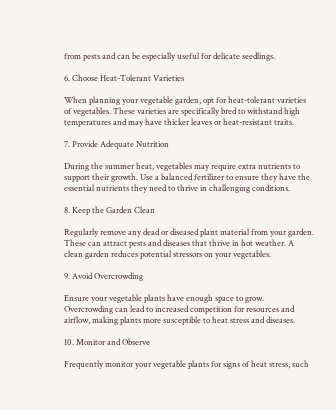from pests and can be especially useful for delicate seedlings.

6. Choose Heat-Tolerant Varieties

When planning your vegetable garden, opt for heat-tolerant varieties of vegetables. These varieties are specifically bred to withstand high temperatures and may have thicker leaves or heat-resistant traits.

7. Provide Adequate Nutrition

During the summer heat, vegetables may require extra nutrients to support their growth. Use a balanced fertilizer to ensure they have the essential nutrients they need to thrive in challenging conditions.

8. Keep the Garden Clean

Regularly remove any dead or diseased plant material from your garden. These can attract pests and diseases that thrive in hot weather. A clean garden reduces potential stressors on your vegetables.

9. Avoid Overcrowding

Ensure your vegetable plants have enough space to grow. Overcrowding can lead to increased competition for resources and airflow, making plants more susceptible to heat stress and diseases.

10. Monitor and Observe

Frequently monitor your vegetable plants for signs of heat stress, such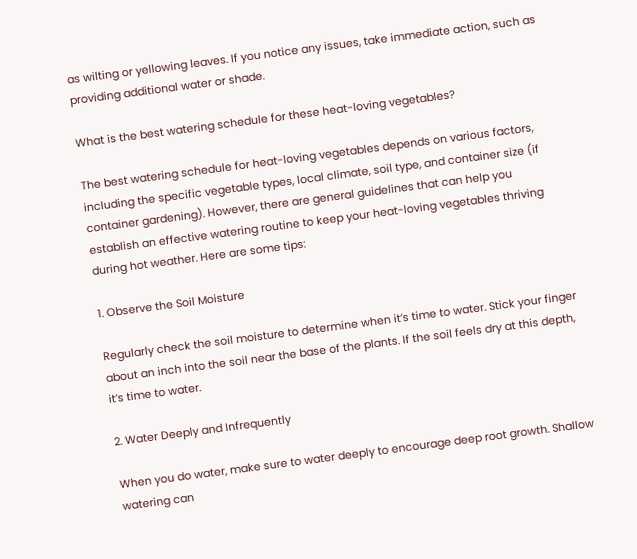as wilting or yellowing leaves. If you notice any issues, take immediate action, such as providing additional water or shade.

What is the best watering schedule for these heat-loving vegetables?

The best watering schedule for heat-loving vegetables depends on various factors, including the specific vegetable types, local climate, soil type, and container size (if container gardening). However, there are general guidelines that can help you establish an effective watering routine to keep your heat-loving vegetables thriving during hot weather. Here are some tips:

1. Observe the Soil Moisture

Regularly check the soil moisture to determine when it’s time to water. Stick your finger about an inch into the soil near the base of the plants. If the soil feels dry at this depth, it’s time to water.

2. Water Deeply and Infrequently

When you do water, make sure to water deeply to encourage deep root growth. Shallow watering can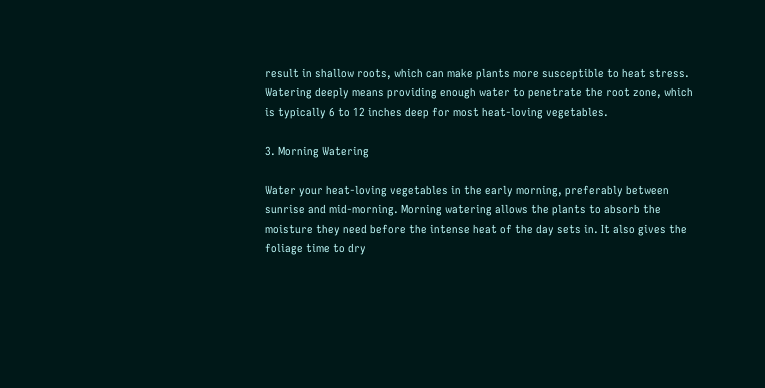result in shallow roots, which can make plants more susceptible to heat stress. Watering deeply means providing enough water to penetrate the root zone, which is typically 6 to 12 inches deep for most heat-loving vegetables.

3. Morning Watering

Water your heat-loving vegetables in the early morning, preferably between sunrise and mid-morning. Morning watering allows the plants to absorb the moisture they need before the intense heat of the day sets in. It also gives the foliage time to dry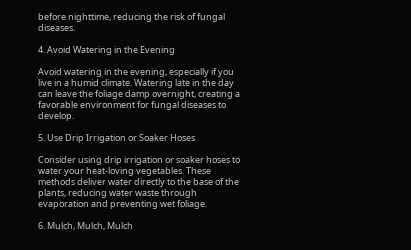before nighttime, reducing the risk of fungal diseases.

4. Avoid Watering in the Evening

Avoid watering in the evening, especially if you live in a humid climate. Watering late in the day can leave the foliage damp overnight, creating a favorable environment for fungal diseases to develop.

5. Use Drip Irrigation or Soaker Hoses

Consider using drip irrigation or soaker hoses to water your heat-loving vegetables. These methods deliver water directly to the base of the plants, reducing water waste through evaporation and preventing wet foliage.

6. Mulch, Mulch, Mulch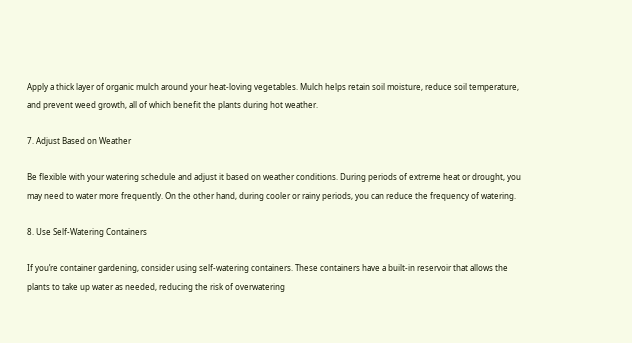Apply a thick layer of organic mulch around your heat-loving vegetables. Mulch helps retain soil moisture, reduce soil temperature, and prevent weed growth, all of which benefit the plants during hot weather.

7. Adjust Based on Weather

Be flexible with your watering schedule and adjust it based on weather conditions. During periods of extreme heat or drought, you may need to water more frequently. On the other hand, during cooler or rainy periods, you can reduce the frequency of watering.

8. Use Self-Watering Containers

If you’re container gardening, consider using self-watering containers. These containers have a built-in reservoir that allows the plants to take up water as needed, reducing the risk of overwatering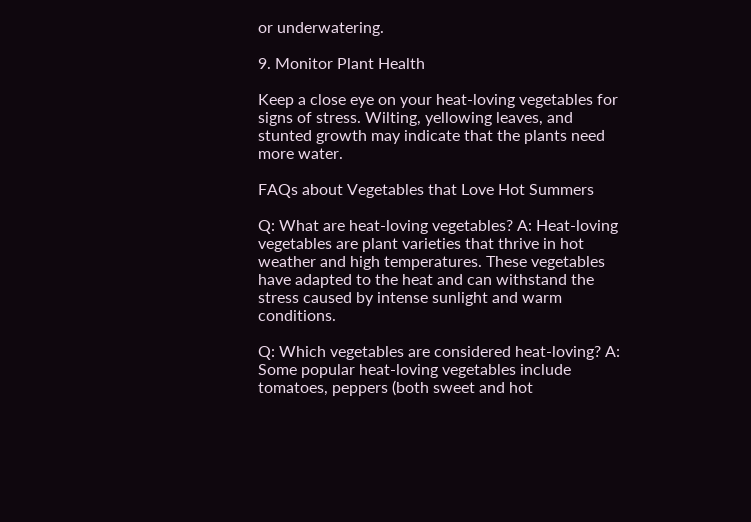or underwatering.

9. Monitor Plant Health

Keep a close eye on your heat-loving vegetables for signs of stress. Wilting, yellowing leaves, and stunted growth may indicate that the plants need more water.

FAQs about Vegetables that Love Hot Summers

Q: What are heat-loving vegetables? A: Heat-loving vegetables are plant varieties that thrive in hot weather and high temperatures. These vegetables have adapted to the heat and can withstand the stress caused by intense sunlight and warm conditions.

Q: Which vegetables are considered heat-loving? A: Some popular heat-loving vegetables include tomatoes, peppers (both sweet and hot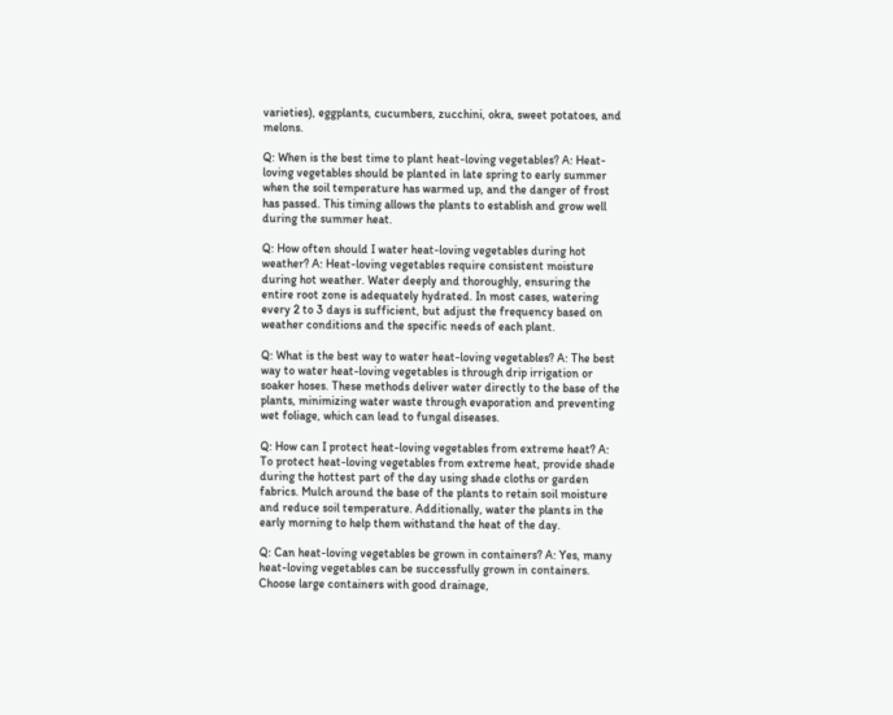varieties), eggplants, cucumbers, zucchini, okra, sweet potatoes, and melons.

Q: When is the best time to plant heat-loving vegetables? A: Heat-loving vegetables should be planted in late spring to early summer when the soil temperature has warmed up, and the danger of frost has passed. This timing allows the plants to establish and grow well during the summer heat.

Q: How often should I water heat-loving vegetables during hot weather? A: Heat-loving vegetables require consistent moisture during hot weather. Water deeply and thoroughly, ensuring the entire root zone is adequately hydrated. In most cases, watering every 2 to 3 days is sufficient, but adjust the frequency based on weather conditions and the specific needs of each plant.

Q: What is the best way to water heat-loving vegetables? A: The best way to water heat-loving vegetables is through drip irrigation or soaker hoses. These methods deliver water directly to the base of the plants, minimizing water waste through evaporation and preventing wet foliage, which can lead to fungal diseases.

Q: How can I protect heat-loving vegetables from extreme heat? A: To protect heat-loving vegetables from extreme heat, provide shade during the hottest part of the day using shade cloths or garden fabrics. Mulch around the base of the plants to retain soil moisture and reduce soil temperature. Additionally, water the plants in the early morning to help them withstand the heat of the day.

Q: Can heat-loving vegetables be grown in containers? A: Yes, many heat-loving vegetables can be successfully grown in containers. Choose large containers with good drainage,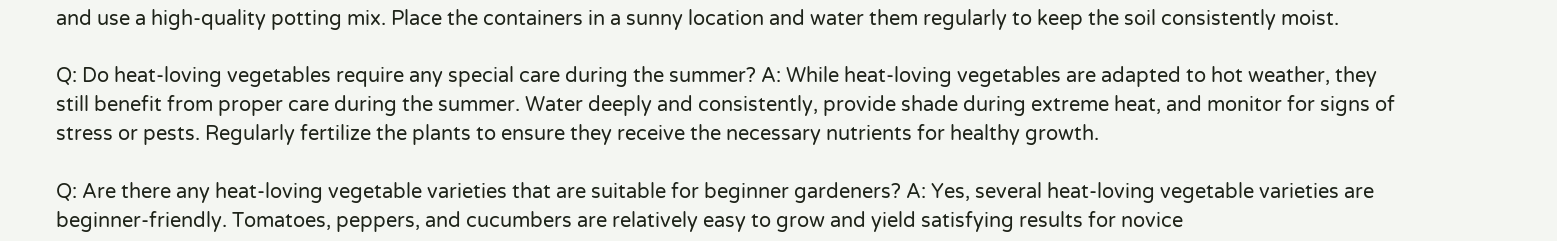and use a high-quality potting mix. Place the containers in a sunny location and water them regularly to keep the soil consistently moist.

Q: Do heat-loving vegetables require any special care during the summer? A: While heat-loving vegetables are adapted to hot weather, they still benefit from proper care during the summer. Water deeply and consistently, provide shade during extreme heat, and monitor for signs of stress or pests. Regularly fertilize the plants to ensure they receive the necessary nutrients for healthy growth.

Q: Are there any heat-loving vegetable varieties that are suitable for beginner gardeners? A: Yes, several heat-loving vegetable varieties are beginner-friendly. Tomatoes, peppers, and cucumbers are relatively easy to grow and yield satisfying results for novice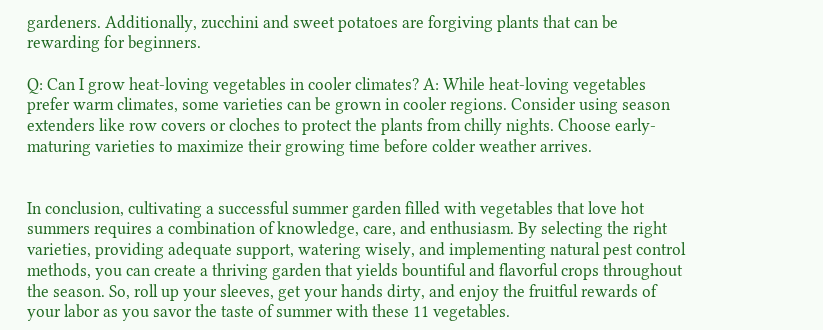gardeners. Additionally, zucchini and sweet potatoes are forgiving plants that can be rewarding for beginners.

Q: Can I grow heat-loving vegetables in cooler climates? A: While heat-loving vegetables prefer warm climates, some varieties can be grown in cooler regions. Consider using season extenders like row covers or cloches to protect the plants from chilly nights. Choose early-maturing varieties to maximize their growing time before colder weather arrives.


In conclusion, cultivating a successful summer garden filled with vegetables that love hot summers requires a combination of knowledge, care, and enthusiasm. By selecting the right varieties, providing adequate support, watering wisely, and implementing natural pest control methods, you can create a thriving garden that yields bountiful and flavorful crops throughout the season. So, roll up your sleeves, get your hands dirty, and enjoy the fruitful rewards of your labor as you savor the taste of summer with these 11 vegetables.